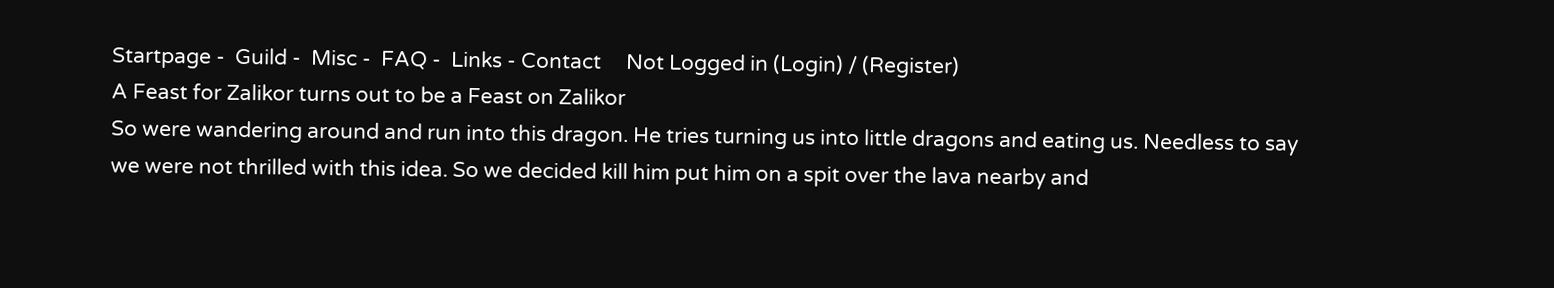Startpage -  Guild -  Misc -  FAQ -  Links - Contact     Not Logged in (Login) / (Register)
A Feast for Zalikor turns out to be a Feast on Zalikor
So were wandering around and run into this dragon. He tries turning us into little dragons and eating us. Needless to say we were not thrilled with this idea. So we decided kill him put him on a spit over the lava nearby and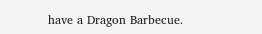have a Dragon Barbecue.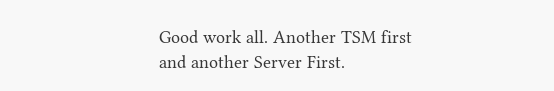Good work all. Another TSM first and another Server First.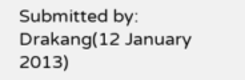Submitted by: Drakang(12 January 2013)